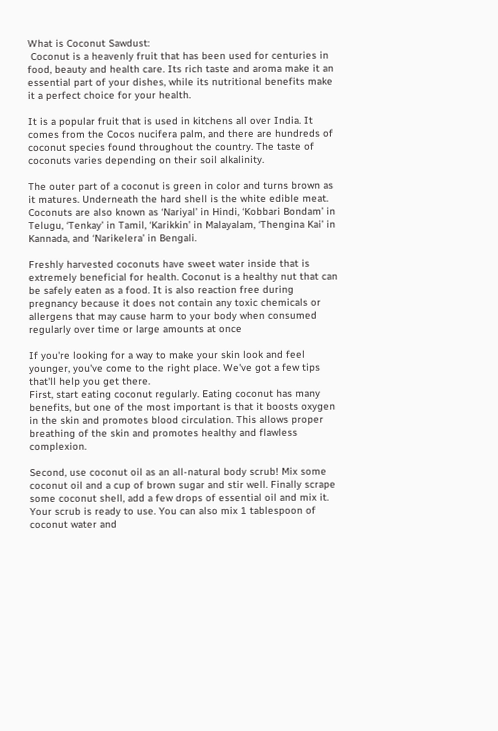What is Coconut Sawdust:
 Coconut is a heavenly fruit that has been used for centuries in food, beauty and health care. Its rich taste and aroma make it an essential part of your dishes, while its nutritional benefits make it a perfect choice for your health.

It is a popular fruit that is used in kitchens all over India. It comes from the Cocos nucifera palm, and there are hundreds of coconut species found throughout the country. The taste of coconuts varies depending on their soil alkalinity.

The outer part of a coconut is green in color and turns brown as it matures. Underneath the hard shell is the white edible meat. Coconuts are also known as ‘Nariyal’ in Hindi, ‘Kobbari Bondam’ in Telugu, ‘Tenkay’ in Tamil, ‘Karikkin’ in Malayalam, ‘Thengina Kai’ in Kannada, and ‘Narikelera’ in Bengali.

Freshly harvested coconuts have sweet water inside that is extremely beneficial for health. Coconut is a healthy nut that can be safely eaten as a food. It is also reaction free during pregnancy because it does not contain any toxic chemicals or allergens that may cause harm to your body when consumed regularly over time or large amounts at once

If you're looking for a way to make your skin look and feel younger, you've come to the right place. We've got a few tips that'll help you get there.
First, start eating coconut regularly. Eating coconut has many benefits, but one of the most important is that it boosts oxygen in the skin and promotes blood circulation. This allows proper breathing of the skin and promotes healthy and flawless complexion.

Second, use coconut oil as an all-natural body scrub! Mix some coconut oil and a cup of brown sugar and stir well. Finally scrape some coconut shell, add a few drops of essential oil and mix it. Your scrub is ready to use. You can also mix 1 tablespoon of coconut water and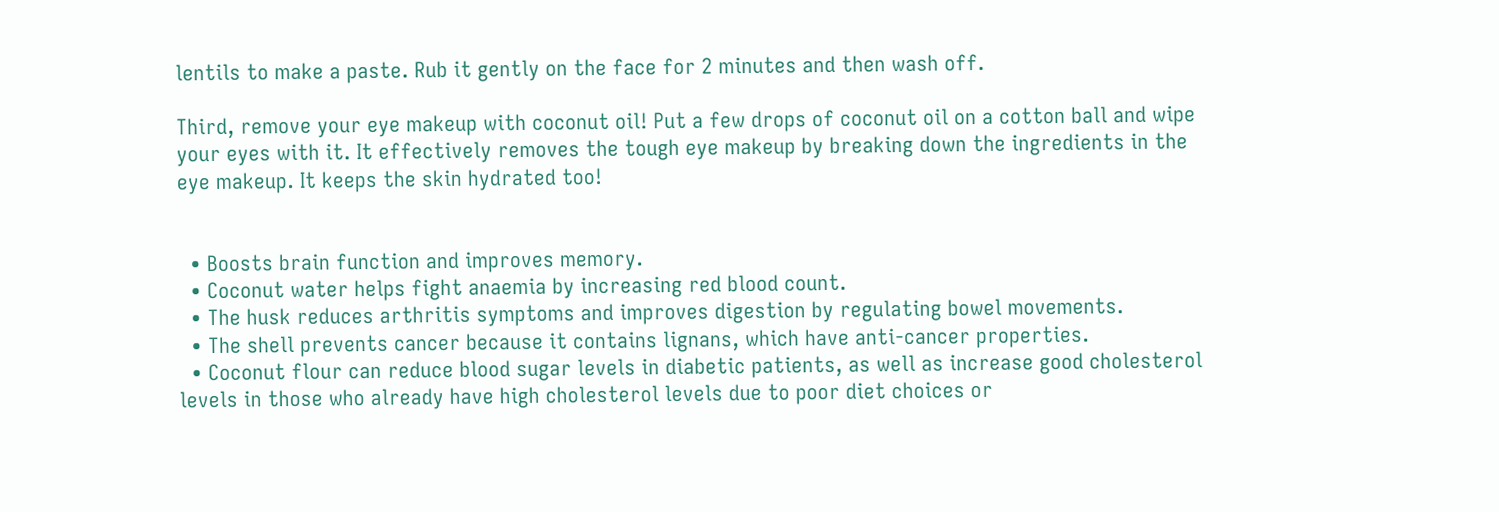lentils to make a paste. Rub it gently on the face for 2 minutes and then wash off.

Third, remove your eye makeup with coconut oil! Put a few drops of coconut oil on a cotton ball and wipe your eyes with it. It effectively removes the tough eye makeup by breaking down the ingredients in the eye makeup. It keeps the skin hydrated too!


  • Boosts brain function and improves memory.
  • Coconut water helps fight anaemia by increasing red blood count.
  • The husk reduces arthritis symptoms and improves digestion by regulating bowel movements.
  • The shell prevents cancer because it contains lignans, which have anti-cancer properties.
  • Coconut flour can reduce blood sugar levels in diabetic patients, as well as increase good cholesterol levels in those who already have high cholesterol levels due to poor diet choices or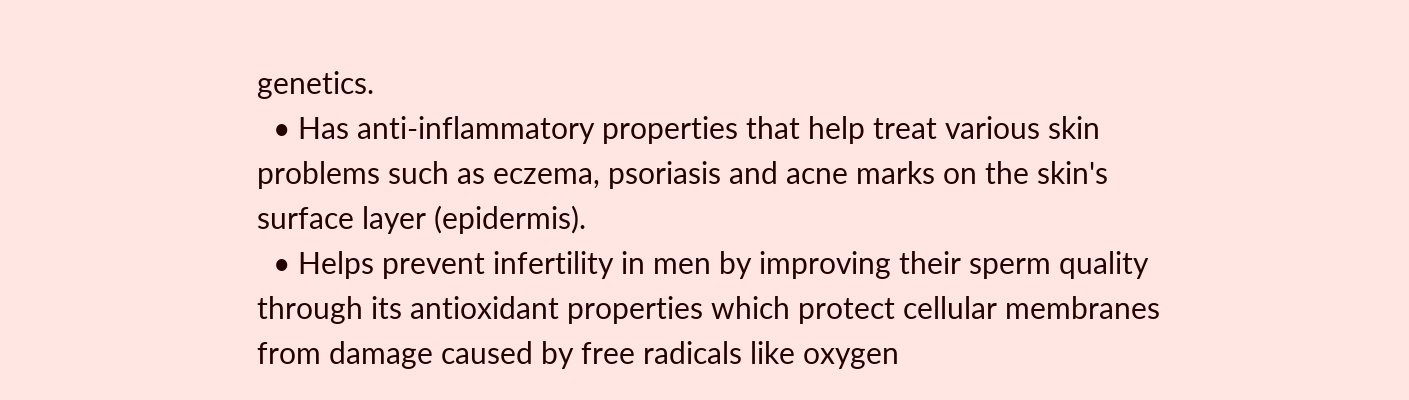genetics.
  • Has anti-inflammatory properties that help treat various skin problems such as eczema, psoriasis and acne marks on the skin's surface layer (epidermis).
  • Helps prevent infertility in men by improving their sperm quality through its antioxidant properties which protect cellular membranes from damage caused by free radicals like oxygen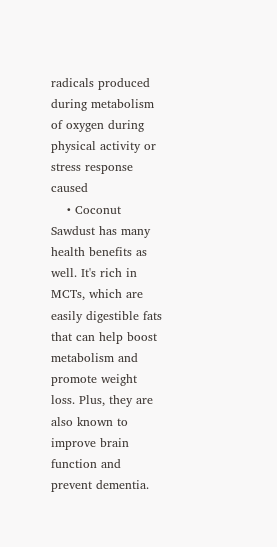radicals produced during metabolism of oxygen during physical activity or stress response caused
    • Coconut Sawdust has many health benefits as well. It's rich in MCTs, which are easily digestible fats that can help boost metabolism and promote weight loss. Plus, they are also known to improve brain function and prevent dementia.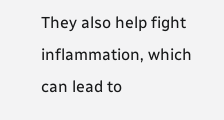They also help fight inflammation, which can lead to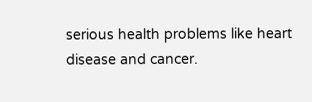serious health problems like heart disease and cancer.